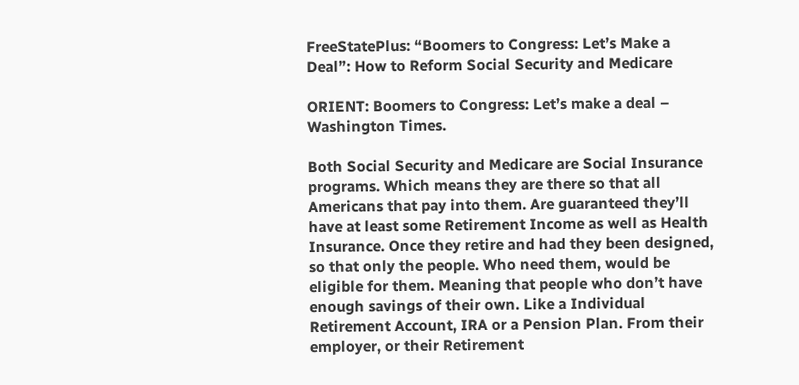FreeStatePlus: “Boomers to Congress: Let’s Make a Deal”: How to Reform Social Security and Medicare

ORIENT: Boomers to Congress: Let’s make a deal – Washington Times.

Both Social Security and Medicare are Social Insurance programs. Which means they are there so that all Americans that pay into them. Are guaranteed they’ll have at least some Retirement Income as well as Health Insurance. Once they retire and had they been designed, so that only the people. Who need them, would be eligible for them. Meaning that people who don’t have enough savings of their own. Like a Individual Retirement Account, IRA or a Pension Plan. From their employer, or their Retirement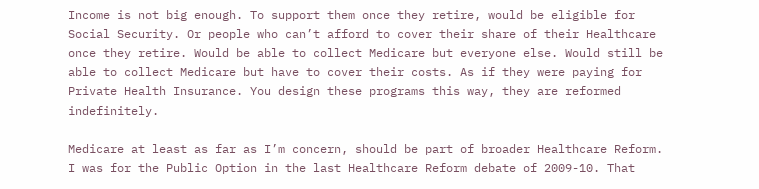Income is not big enough. To support them once they retire, would be eligible for Social Security. Or people who can’t afford to cover their share of their Healthcare once they retire. Would be able to collect Medicare but everyone else. Would still be able to collect Medicare but have to cover their costs. As if they were paying for Private Health Insurance. You design these programs this way, they are reformed indefinitely.

Medicare at least as far as I’m concern, should be part of broader Healthcare Reform. I was for the Public Option in the last Healthcare Reform debate of 2009-10. That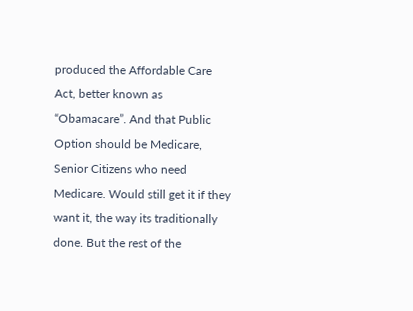produced the Affordable Care Act, better known as “Obamacare”. And that Public Option should be Medicare, Senior Citizens who need Medicare. Would still get it if they want it, the way its traditionally done. But the rest of the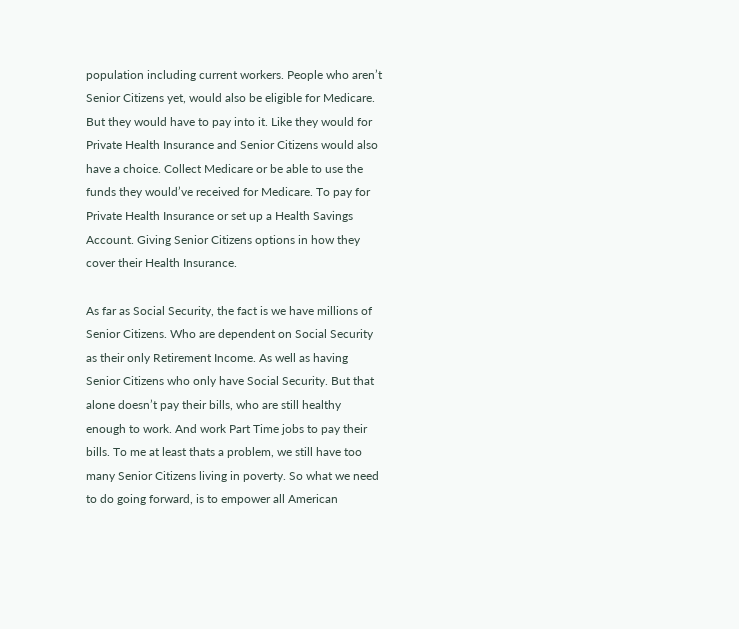population including current workers. People who aren’t Senior Citizens yet, would also be eligible for Medicare. But they would have to pay into it. Like they would for Private Health Insurance and Senior Citizens would also have a choice. Collect Medicare or be able to use the funds they would’ve received for Medicare. To pay for Private Health Insurance or set up a Health Savings Account. Giving Senior Citizens options in how they cover their Health Insurance.

As far as Social Security, the fact is we have millions of Senior Citizens. Who are dependent on Social Security as their only Retirement Income. As well as having Senior Citizens who only have Social Security. But that alone doesn’t pay their bills, who are still healthy enough to work. And work Part Time jobs to pay their bills. To me at least thats a problem, we still have too many Senior Citizens living in poverty. So what we need to do going forward, is to empower all American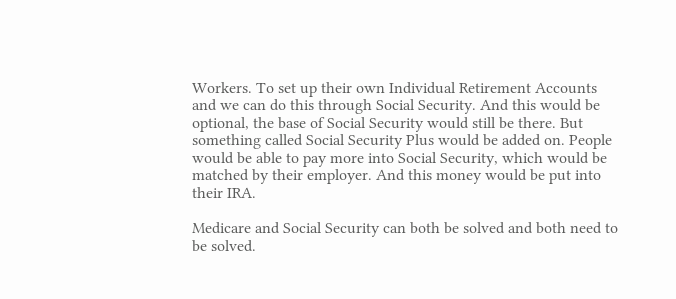Workers. To set up their own Individual Retirement Accounts and we can do this through Social Security. And this would be optional, the base of Social Security would still be there. But something called Social Security Plus would be added on. People would be able to pay more into Social Security, which would be matched by their employer. And this money would be put into their IRA.

Medicare and Social Security can both be solved and both need to be solved.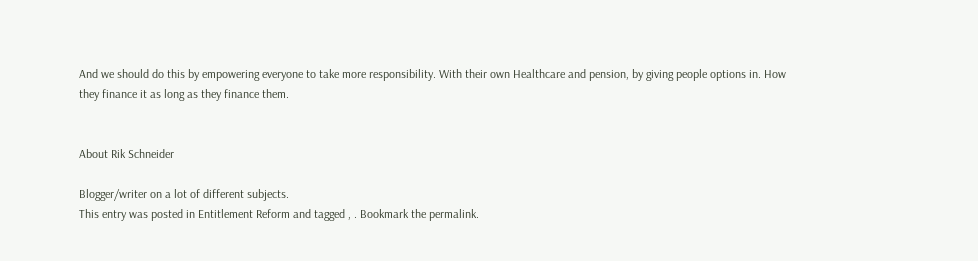And we should do this by empowering everyone to take more responsibility. With their own Healthcare and pension, by giving people options in. How they finance it as long as they finance them.


About Rik Schneider

Blogger/writer on a lot of different subjects.
This entry was posted in Entitlement Reform and tagged , . Bookmark the permalink.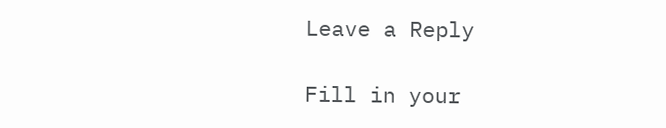Leave a Reply

Fill in your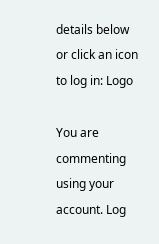details below or click an icon to log in: Logo

You are commenting using your account. Log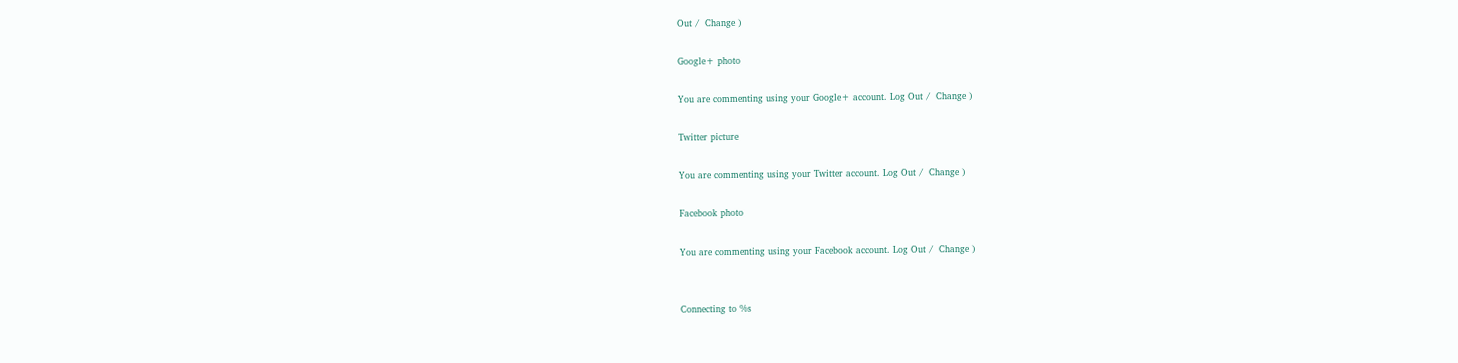Out /  Change )

Google+ photo

You are commenting using your Google+ account. Log Out /  Change )

Twitter picture

You are commenting using your Twitter account. Log Out /  Change )

Facebook photo

You are commenting using your Facebook account. Log Out /  Change )


Connecting to %s